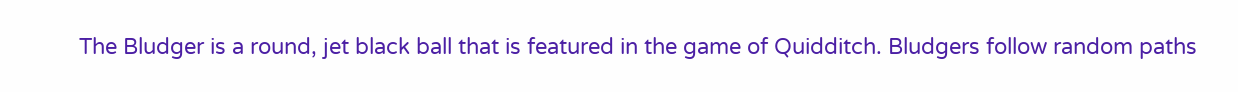The Bludger is a round, jet black ball that is featured in the game of Quidditch. Bludgers follow random paths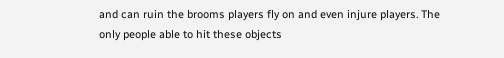and can ruin the brooms players fly on and even injure players. The only people able to hit these objects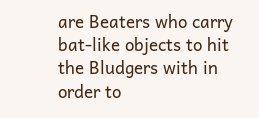are Beaters who carry bat-like objects to hit the Bludgers with in order to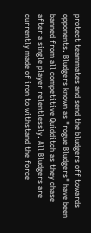protect teammates and send the bludgers off towards opponents. Bludgers known as "rogue Bludgers" have been banned from all competitive Quidditch as they chase after a single player relentlessly. All Bludgers are currently made of iron to withstand the force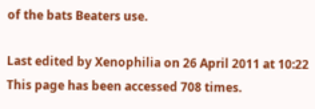of the bats Beaters use.

Last edited by Xenophilia on 26 April 2011 at 10:22
This page has been accessed 708 times.